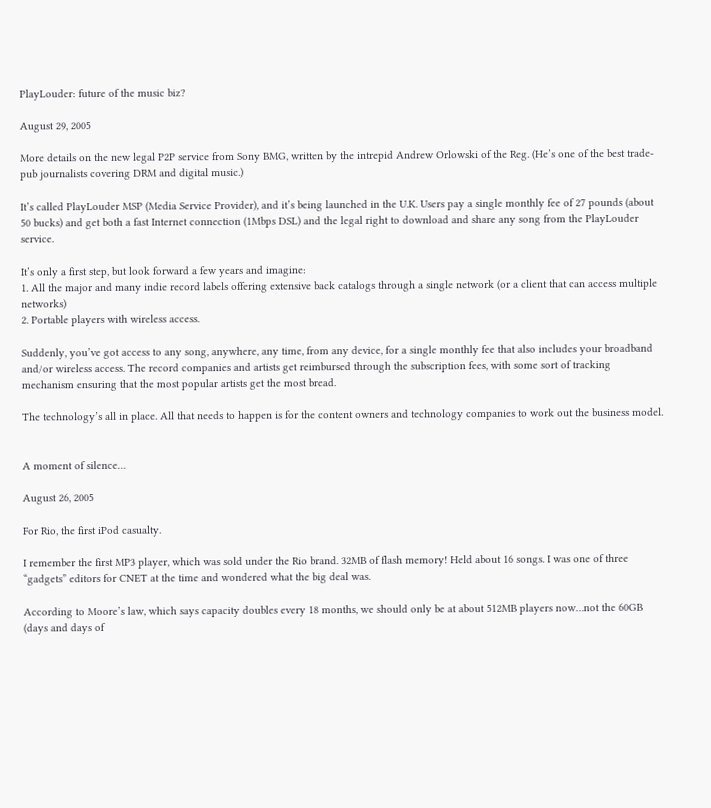PlayLouder: future of the music biz?

August 29, 2005

More details on the new legal P2P service from Sony BMG, written by the intrepid Andrew Orlowski of the Reg. (He’s one of the best trade-pub journalists covering DRM and digital music.)

It’s called PlayLouder MSP (Media Service Provider), and it’s being launched in the U.K. Users pay a single monthly fee of 27 pounds (about 50 bucks) and get both a fast Internet connection (1Mbps DSL) and the legal right to download and share any song from the PlayLouder service.

It’s only a first step, but look forward a few years and imagine:
1. All the major and many indie record labels offering extensive back catalogs through a single network (or a client that can access multiple networks)
2. Portable players with wireless access.

Suddenly, you’ve got access to any song, anywhere, any time, from any device, for a single monthly fee that also includes your broadband and/or wireless access. The record companies and artists get reimbursed through the subscription fees, with some sort of tracking mechanism ensuring that the most popular artists get the most bread.

The technology’s all in place. All that needs to happen is for the content owners and technology companies to work out the business model.


A moment of silence…

August 26, 2005

For Rio, the first iPod casualty.

I remember the first MP3 player, which was sold under the Rio brand. 32MB of flash memory! Held about 16 songs. I was one of three “gadgets” editors for CNET at the time and wondered what the big deal was.

According to Moore’s law, which says capacity doubles every 18 months, we should only be at about 512MB players now…not the 60GB (days and days of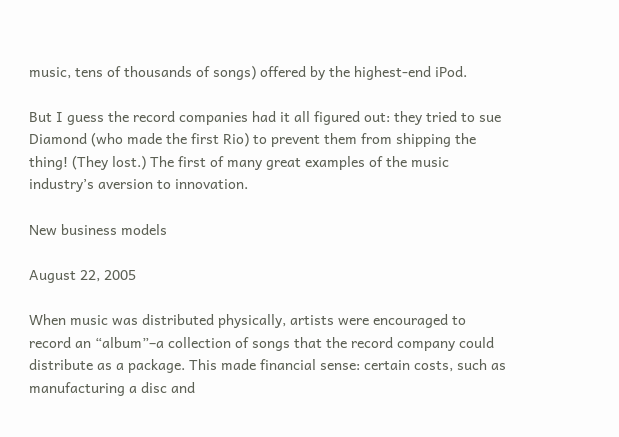music, tens of thousands of songs) offered by the highest-end iPod.

But I guess the record companies had it all figured out: they tried to sue Diamond (who made the first Rio) to prevent them from shipping the thing! (They lost.) The first of many great examples of the music industry’s aversion to innovation.

New business models

August 22, 2005

When music was distributed physically, artists were encouraged to record an “album”–a collection of songs that the record company could distribute as a package. This made financial sense: certain costs, such as manufacturing a disc and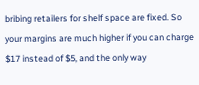bribing retailers for shelf space are fixed. So your margins are much higher if you can charge $17 instead of $5, and the only way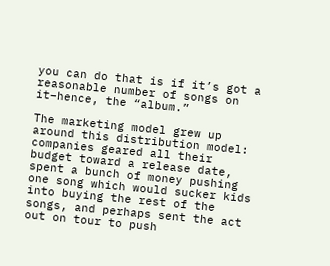you can do that is if it’s got a reasonable number of songs on it–hence, the “album.”

The marketing model grew up around this distribution model: companies geared all their budget toward a release date, spent a bunch of money pushing one song which would sucker kids into buying the rest of the songs, and perhaps sent the act out on tour to push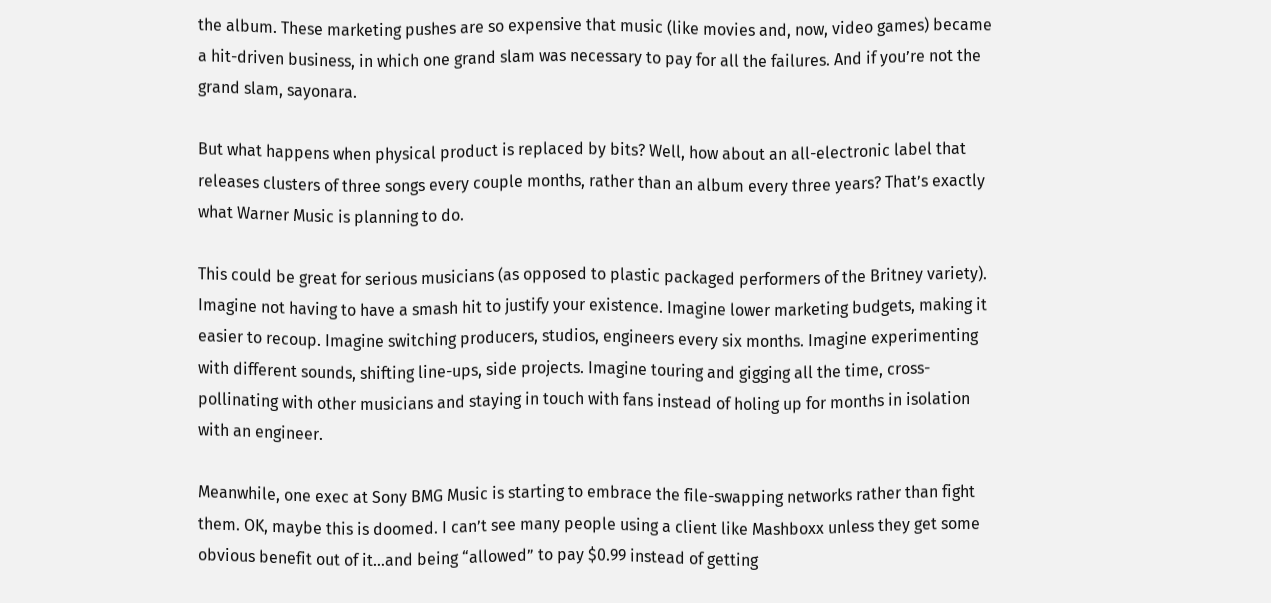the album. These marketing pushes are so expensive that music (like movies and, now, video games) became a hit-driven business, in which one grand slam was necessary to pay for all the failures. And if you’re not the grand slam, sayonara.

But what happens when physical product is replaced by bits? Well, how about an all-electronic label that releases clusters of three songs every couple months, rather than an album every three years? That’s exactly what Warner Music is planning to do.

This could be great for serious musicians (as opposed to plastic packaged performers of the Britney variety). Imagine not having to have a smash hit to justify your existence. Imagine lower marketing budgets, making it easier to recoup. Imagine switching producers, studios, engineers every six months. Imagine experimenting with different sounds, shifting line-ups, side projects. Imagine touring and gigging all the time, cross-pollinating with other musicians and staying in touch with fans instead of holing up for months in isolation with an engineer.

Meanwhile, one exec at Sony BMG Music is starting to embrace the file-swapping networks rather than fight them. OK, maybe this is doomed. I can’t see many people using a client like Mashboxx unless they get some obvious benefit out of it…and being “allowed” to pay $0.99 instead of getting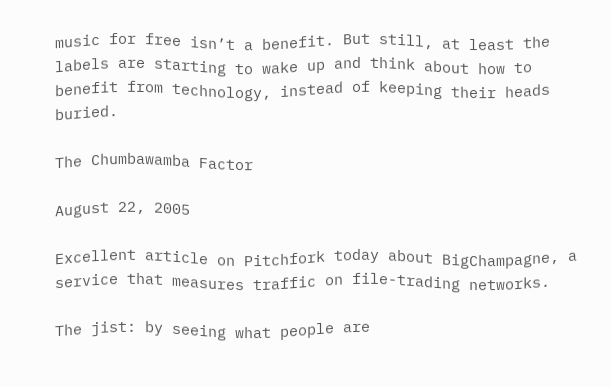music for free isn’t a benefit. But still, at least the labels are starting to wake up and think about how to benefit from technology, instead of keeping their heads buried.

The Chumbawamba Factor

August 22, 2005

Excellent article on Pitchfork today about BigChampagne, a service that measures traffic on file-trading networks.

The jist: by seeing what people are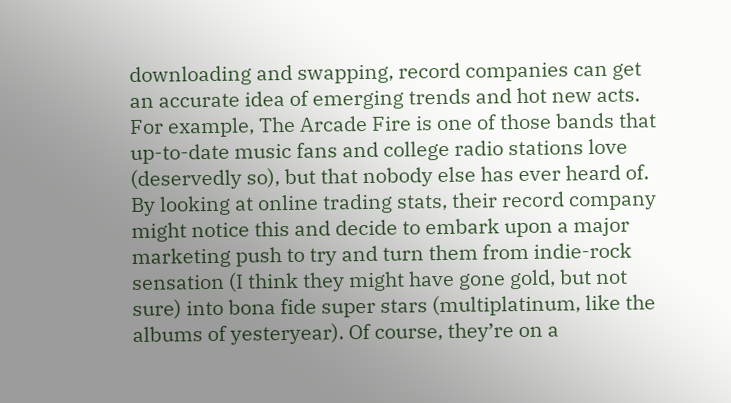downloading and swapping, record companies can get an accurate idea of emerging trends and hot new acts. For example, The Arcade Fire is one of those bands that up-to-date music fans and college radio stations love (deservedly so), but that nobody else has ever heard of. By looking at online trading stats, their record company might notice this and decide to embark upon a major marketing push to try and turn them from indie-rock sensation (I think they might have gone gold, but not sure) into bona fide super stars (multiplatinum, like the albums of yesteryear). Of course, they’re on a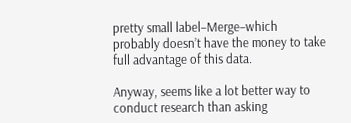pretty small label–Merge–which probably doesn’t have the money to take full advantage of this data.

Anyway, seems like a lot better way to conduct research than asking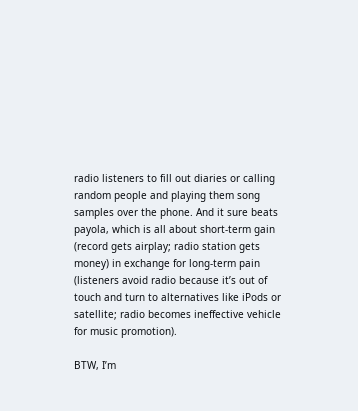radio listeners to fill out diaries or calling random people and playing them song samples over the phone. And it sure beats payola, which is all about short-term gain (record gets airplay; radio station gets money) in exchange for long-term pain (listeners avoid radio because it’s out of touch and turn to alternatives like iPods or satellite; radio becomes ineffective vehicle for music promotion).

BTW, I’m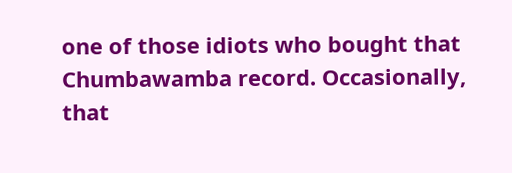one of those idiots who bought that Chumbawamba record. Occasionally, that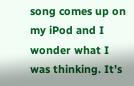song comes up on my iPod and I wonder what I was thinking. It’s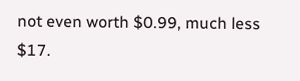not even worth $0.99, much less $17.